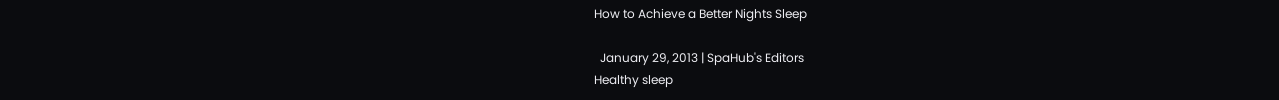How to Achieve a Better Nights Sleep

  January 29, 2013 | SpaHub's Editors
Healthy sleep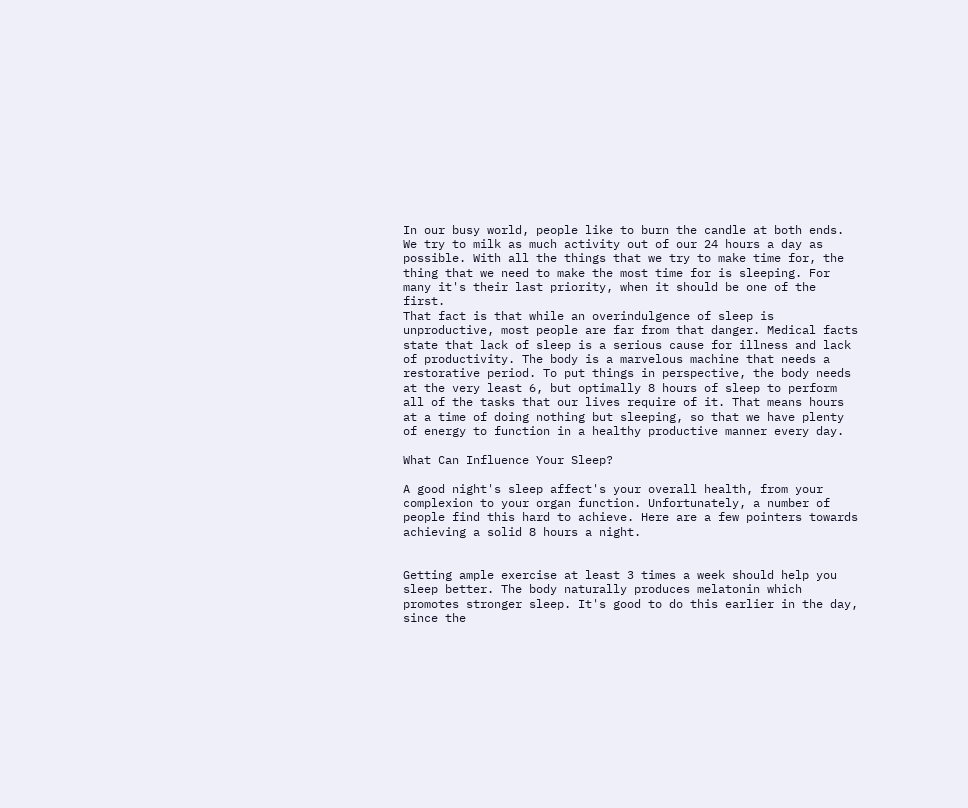In our busy world, people like to burn the candle at both ends. We try to milk as much activity out of our 24 hours a day as possible. With all the things that we try to make time for, the thing that we need to make the most time for is sleeping. For many it's their last priority, when it should be one of the first.
That fact is that while an overindulgence of sleep is unproductive, most people are far from that danger. Medical facts state that lack of sleep is a serious cause for illness and lack of productivity. The body is a marvelous machine that needs a restorative period. To put things in perspective, the body needs at the very least 6, but optimally 8 hours of sleep to perform all of the tasks that our lives require of it. That means hours at a time of doing nothing but sleeping, so that we have plenty of energy to function in a healthy productive manner every day.

What Can Influence Your Sleep?

A good night's sleep affect's your overall health, from your complexion to your organ function. Unfortunately, a number of people find this hard to achieve. Here are a few pointers towards achieving a solid 8 hours a night.


Getting ample exercise at least 3 times a week should help you sleep better. The body naturally produces melatonin which promotes stronger sleep. It's good to do this earlier in the day, since the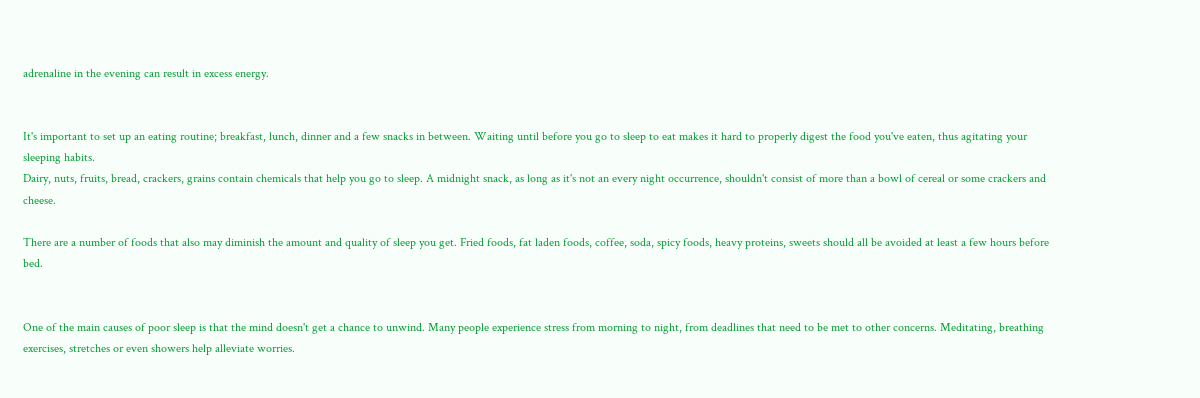adrenaline in the evening can result in excess energy.


It's important to set up an eating routine; breakfast, lunch, dinner and a few snacks in between. Waiting until before you go to sleep to eat makes it hard to properly digest the food you've eaten, thus agitating your sleeping habits.
Dairy, nuts, fruits, bread, crackers, grains contain chemicals that help you go to sleep. A midnight snack, as long as it's not an every night occurrence, shouldn't consist of more than a bowl of cereal or some crackers and cheese.

There are a number of foods that also may diminish the amount and quality of sleep you get. Fried foods, fat laden foods, coffee, soda, spicy foods, heavy proteins, sweets should all be avoided at least a few hours before bed.


One of the main causes of poor sleep is that the mind doesn't get a chance to unwind. Many people experience stress from morning to night, from deadlines that need to be met to other concerns. Meditating, breathing exercises, stretches or even showers help alleviate worries.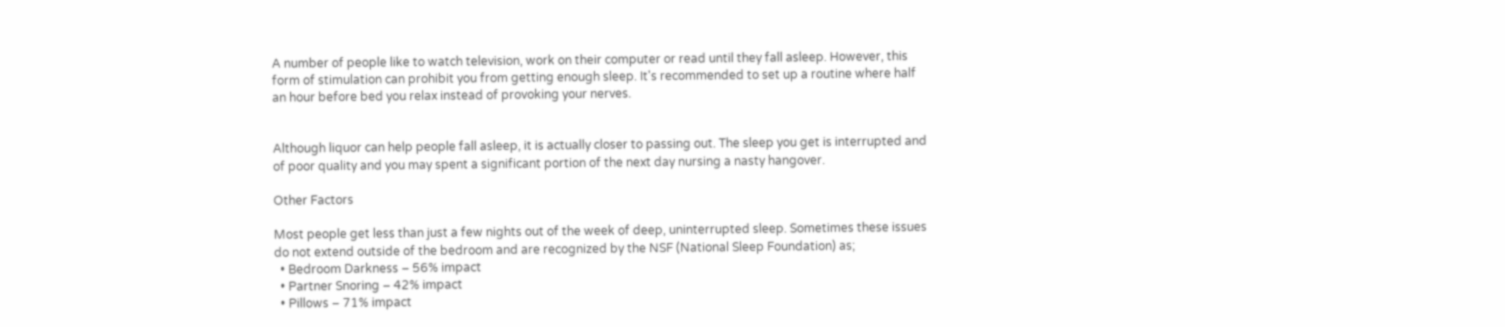A number of people like to watch television, work on their computer or read until they fall asleep. However, this form of stimulation can prohibit you from getting enough sleep. It's recommended to set up a routine where half an hour before bed you relax instead of provoking your nerves.


Although liquor can help people fall asleep, it is actually closer to passing out. The sleep you get is interrupted and of poor quality and you may spent a significant portion of the next day nursing a nasty hangover.

Other Factors

Most people get less than just a few nights out of the week of deep, uninterrupted sleep. Sometimes these issues do not extend outside of the bedroom and are recognized by the NSF (National Sleep Foundation) as;
  • Bedroom Darkness – 56% impact
  • Partner Snoring – 42% impact
  • Pillows – 71% impact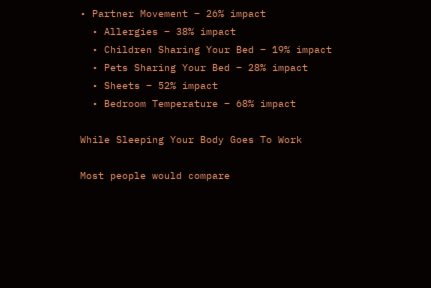• Partner Movement – 26% impact
  • Allergies – 38% impact
  • Children Sharing Your Bed – 19% impact
  • Pets Sharing Your Bed – 28% impact
  • Sheets – 52% impact
  • Bedroom Temperature – 68% impact

While Sleeping Your Body Goes To Work

Most people would compare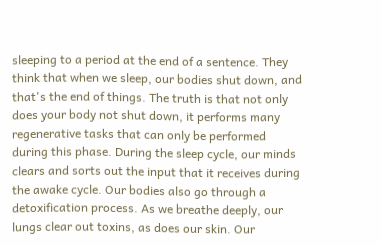sleeping to a period at the end of a sentence. They think that when we sleep, our bodies shut down, and that's the end of things. The truth is that not only does your body not shut down, it performs many regenerative tasks that can only be performed during this phase. During the sleep cycle, our minds clears and sorts out the input that it receives during the awake cycle. Our bodies also go through a detoxification process. As we breathe deeply, our lungs clear out toxins, as does our skin. Our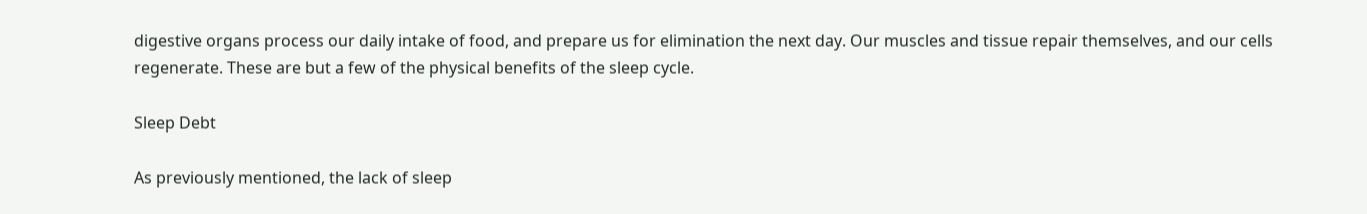digestive organs process our daily intake of food, and prepare us for elimination the next day. Our muscles and tissue repair themselves, and our cells regenerate. These are but a few of the physical benefits of the sleep cycle.

Sleep Debt

As previously mentioned, the lack of sleep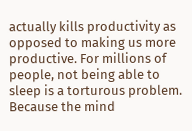actually kills productivity as opposed to making us more productive. For millions of people, not being able to sleep is a torturous problem. Because the mind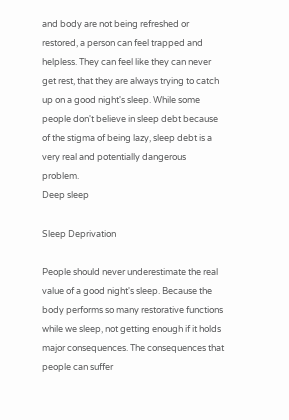and body are not being refreshed or restored, a person can feel trapped and helpless. They can feel like they can never get rest, that they are always trying to catch up on a good night's sleep. While some people don't believe in sleep debt because of the stigma of being lazy, sleep debt is a very real and potentially dangerous problem.
Deep sleep

Sleep Deprivation

People should never underestimate the real value of a good night's sleep. Because the body performs so many restorative functions while we sleep, not getting enough if it holds major consequences. The consequences that people can suffer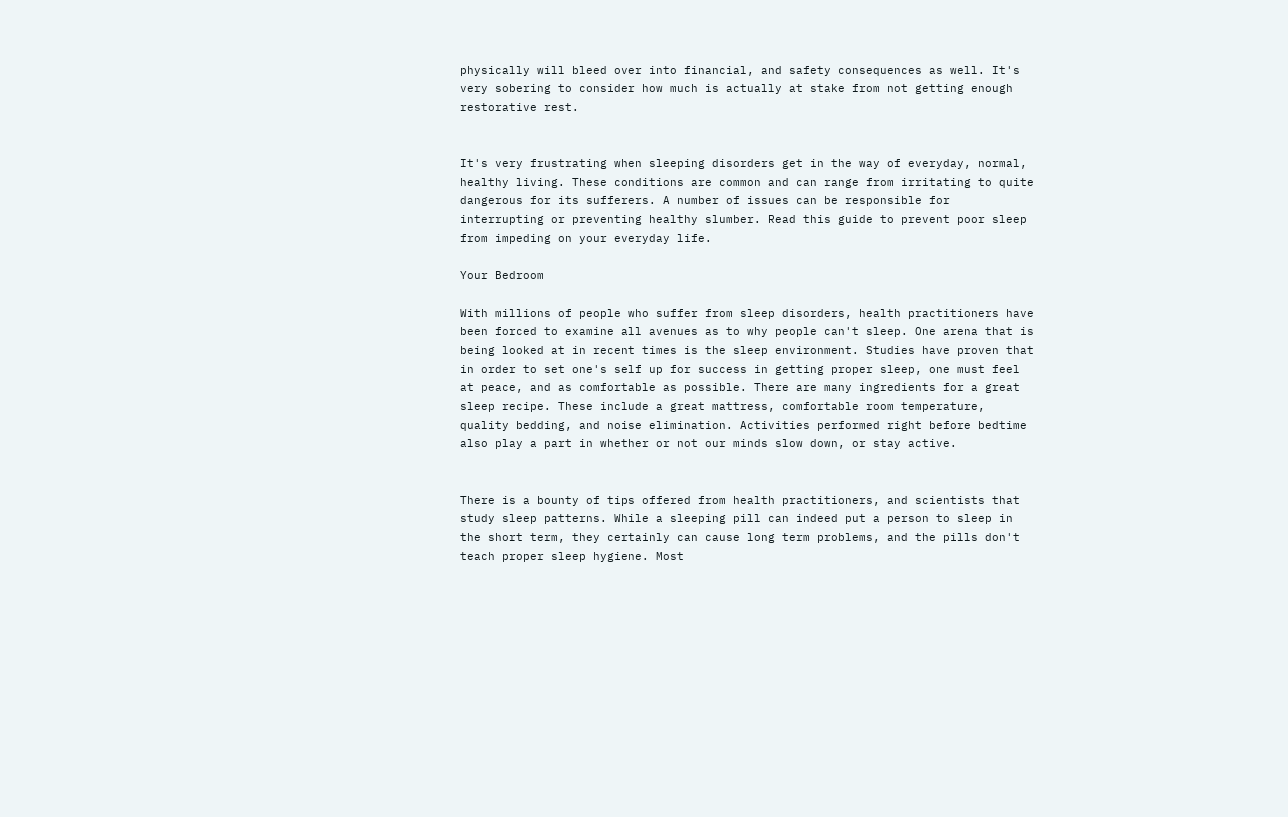physically will bleed over into financial, and safety consequences as well. It's very sobering to consider how much is actually at stake from not getting enough restorative rest.


It's very frustrating when sleeping disorders get in the way of everyday, normal, healthy living. These conditions are common and can range from irritating to quite dangerous for its sufferers. A number of issues can be responsible for interrupting or preventing healthy slumber. Read this guide to prevent poor sleep from impeding on your everyday life.

Your Bedroom

With millions of people who suffer from sleep disorders, health practitioners have been forced to examine all avenues as to why people can't sleep. One arena that is being looked at in recent times is the sleep environment. Studies have proven that in order to set one's self up for success in getting proper sleep, one must feel at peace, and as comfortable as possible. There are many ingredients for a great sleep recipe. These include a great mattress, comfortable room temperature, quality bedding, and noise elimination. Activities performed right before bedtime also play a part in whether or not our minds slow down, or stay active.


There is a bounty of tips offered from health practitioners, and scientists that study sleep patterns. While a sleeping pill can indeed put a person to sleep in the short term, they certainly can cause long term problems, and the pills don't teach proper sleep hygiene. Most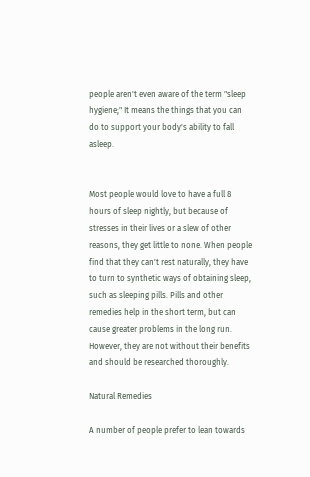people aren't even aware of the term "sleep hygiene;" It means the things that you can do to support your body's ability to fall asleep.


Most people would love to have a full 8 hours of sleep nightly, but because of stresses in their lives or a slew of other reasons, they get little to none. When people find that they can't rest naturally, they have to turn to synthetic ways of obtaining sleep, such as sleeping pills. Pills and other remedies help in the short term, but can cause greater problems in the long run. However, they are not without their benefits and should be researched thoroughly.

Natural Remedies

A number of people prefer to lean towards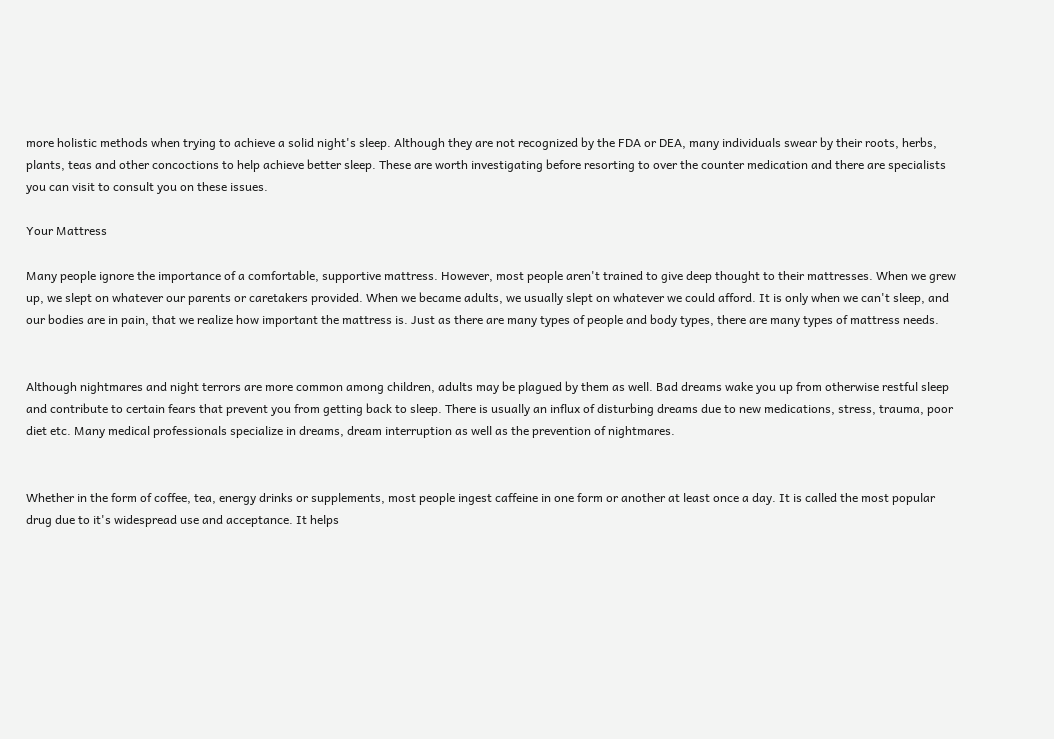more holistic methods when trying to achieve a solid night's sleep. Although they are not recognized by the FDA or DEA, many individuals swear by their roots, herbs, plants, teas and other concoctions to help achieve better sleep. These are worth investigating before resorting to over the counter medication and there are specialists you can visit to consult you on these issues.

Your Mattress

Many people ignore the importance of a comfortable, supportive mattress. However, most people aren't trained to give deep thought to their mattresses. When we grew up, we slept on whatever our parents or caretakers provided. When we became adults, we usually slept on whatever we could afford. It is only when we can't sleep, and our bodies are in pain, that we realize how important the mattress is. Just as there are many types of people and body types, there are many types of mattress needs.


Although nightmares and night terrors are more common among children, adults may be plagued by them as well. Bad dreams wake you up from otherwise restful sleep and contribute to certain fears that prevent you from getting back to sleep. There is usually an influx of disturbing dreams due to new medications, stress, trauma, poor diet etc. Many medical professionals specialize in dreams, dream interruption as well as the prevention of nightmares.


Whether in the form of coffee, tea, energy drinks or supplements, most people ingest caffeine in one form or another at least once a day. It is called the most popular drug due to it's widespread use and acceptance. It helps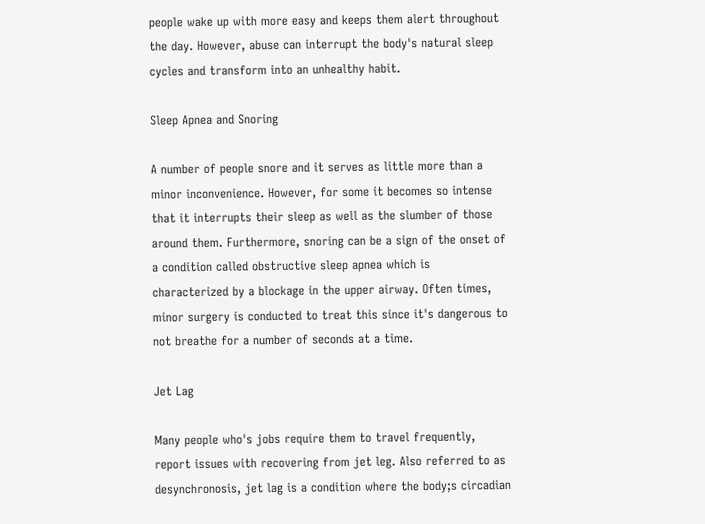people wake up with more easy and keeps them alert throughout the day. However, abuse can interrupt the body's natural sleep cycles and transform into an unhealthy habit.

Sleep Apnea and Snoring

A number of people snore and it serves as little more than a minor inconvenience. However, for some it becomes so intense that it interrupts their sleep as well as the slumber of those around them. Furthermore, snoring can be a sign of the onset of a condition called obstructive sleep apnea which is characterized by a blockage in the upper airway. Often times, minor surgery is conducted to treat this since it's dangerous to not breathe for a number of seconds at a time.

Jet Lag

Many people who's jobs require them to travel frequently, report issues with recovering from jet leg. Also referred to as desynchronosis, jet lag is a condition where the body;s circadian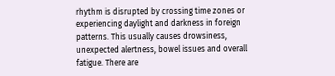rhythm is disrupted by crossing time zones or experiencing daylight and darkness in foreign patterns. This usually causes drowsiness, unexpected alertness, bowel issues and overall fatigue. There are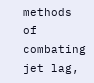methods of combating jet lag,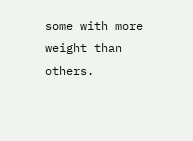some with more weight than others.